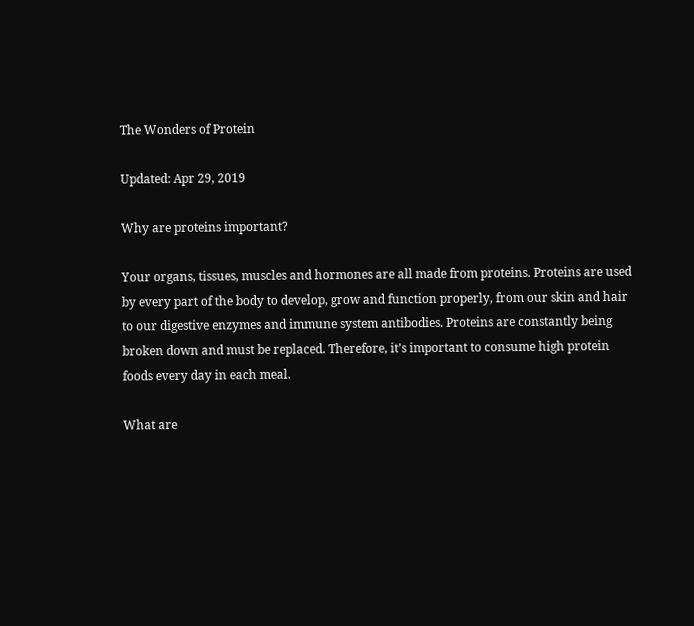The Wonders of Protein

Updated: Apr 29, 2019

Why are proteins important?

Your organs, tissues, muscles and hormones are all made from proteins. Proteins are used by every part of the body to develop, grow and function properly, from our skin and hair to our digestive enzymes and immune system antibodies. Proteins are constantly being broken down and must be replaced. Therefore, it’s important to consume high protein foods every day in each meal.

What are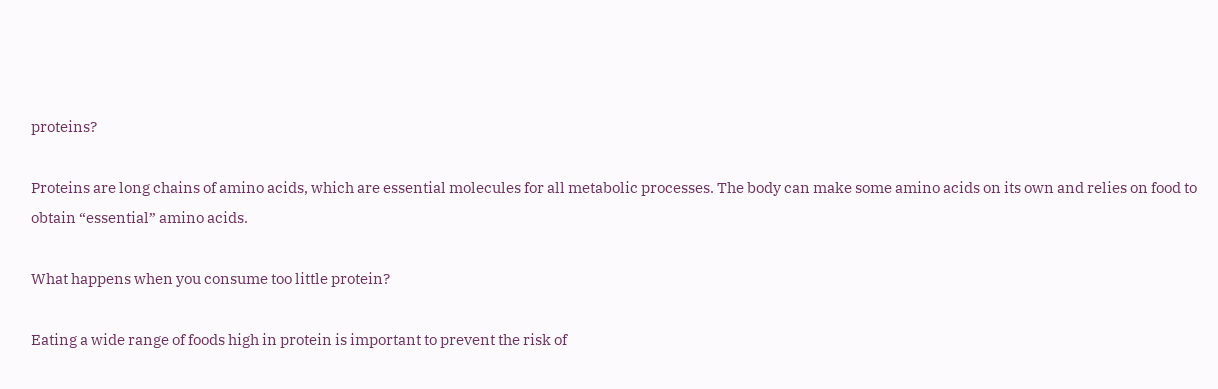proteins?

Proteins are long chains of amino acids, which are essential molecules for all metabolic processes. The body can make some amino acids on its own and relies on food to obtain “essential” amino acids.

What happens when you consume too little protein?

Eating a wide range of foods high in protein is important to prevent the risk of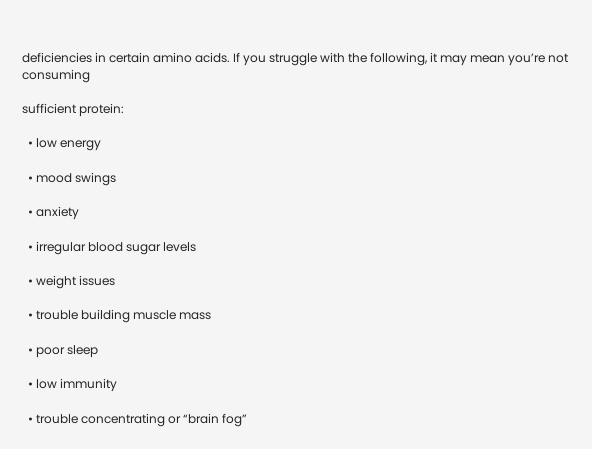deficiencies in certain amino acids. If you struggle with the following, it may mean you’re not consuming

sufficient protein:

  • low energy

  • mood swings

  • anxiety

  • irregular blood sugar levels

  • weight issues

  • trouble building muscle mass

  • poor sleep

  • low immunity

  • trouble concentrating or “brain fog”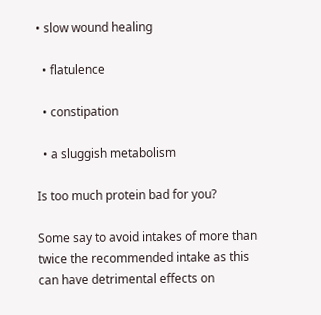• slow wound healing

  • flatulence

  • constipation

  • a sluggish metabolism

Is too much protein bad for you?

Some say to avoid intakes of more than twice the recommended intake as this can have detrimental effects on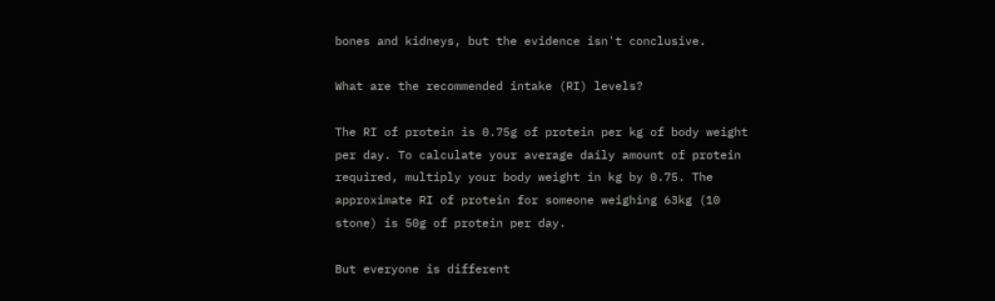bones and kidneys, but the evidence isn't conclusive.

What are the recommended intake (RI) levels?

The RI of protein is 0.75g of protein per kg of body weight per day. To calculate your average daily amount of protein required, multiply your body weight in kg by 0.75. The approximate RI of protein for someone weighing 63kg (10 stone) is 50g of protein per day.

But everyone is different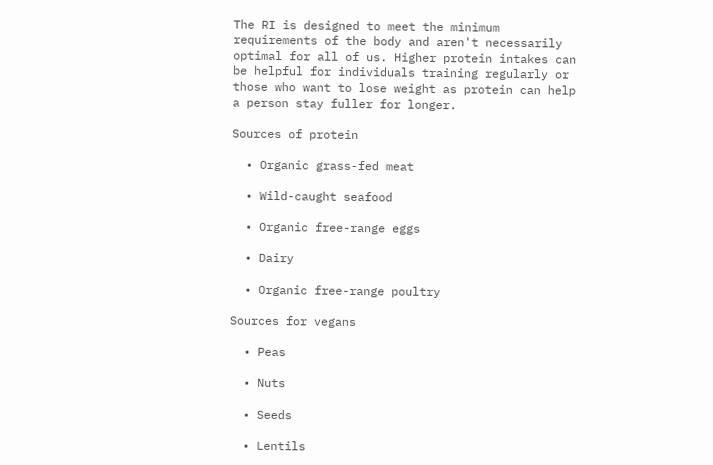The RI is designed to meet the minimum requirements of the body and aren't necessarily optimal for all of us. Higher protein intakes can be helpful for individuals training regularly or those who want to lose weight as protein can help a person stay fuller for longer.

Sources of protein

  • Organic grass-fed meat

  • Wild-caught seafood

  • Organic free-range eggs

  • Dairy

  • Organic free-range poultry

Sources for vegans

  • Peas

  • Nuts

  • Seeds

  • Lentils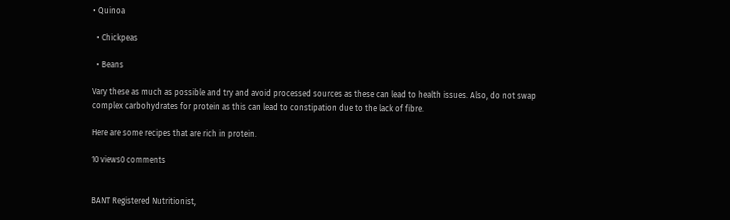• Quinoa

  • Chickpeas

  • Beans

Vary these as much as possible and try and avoid processed sources as these can lead to health issues. Also, do not swap complex carbohydrates for protein as this can lead to constipation due to the lack of fibre.

Here are some recipes that are rich in protein.

10 views0 comments


BANT Registered Nutritionist,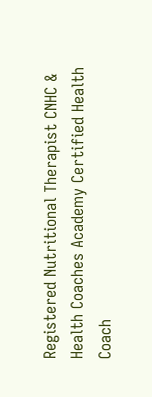Registered Nutritional Therapist CNHC & Health Coaches Academy Certified Health Coach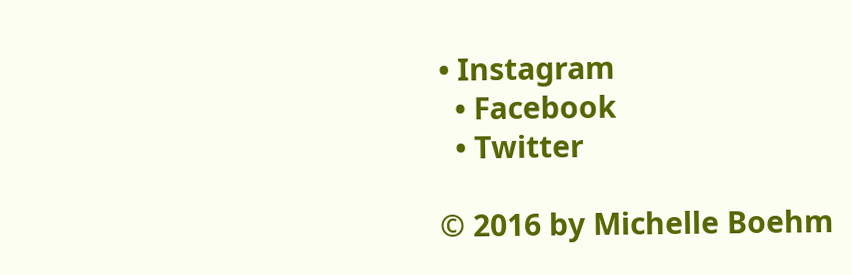• Instagram
  • Facebook
  • Twitter

© 2016 by Michelle Boehm